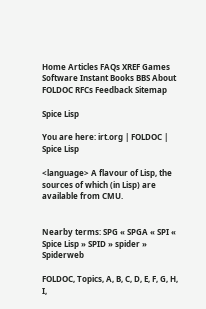Home Articles FAQs XREF Games Software Instant Books BBS About FOLDOC RFCs Feedback Sitemap

Spice Lisp

You are here: irt.org | FOLDOC | Spice Lisp

<language> A flavour of Lisp, the sources of which (in Lisp) are available from CMU.


Nearby terms: SPG « SPGA « SPI « Spice Lisp » SPID » spider » Spiderweb

FOLDOC, Topics, A, B, C, D, E, F, G, H, I,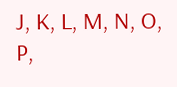J, K, L, M, N, O, P,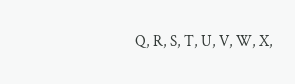Q, R, S, T, U, V, W, X,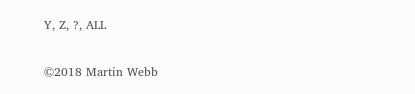Y, Z, ?, ALL

©2018 Martin Webb